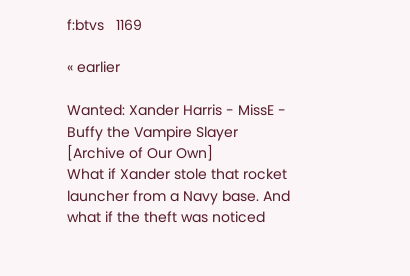f:btvs   1169

« earlier

Wanted: Xander Harris - MissE - Buffy the Vampire Slayer [Archive of Our Own]
What if Xander stole that rocket launcher from a Navy base. And what if the theft was noticed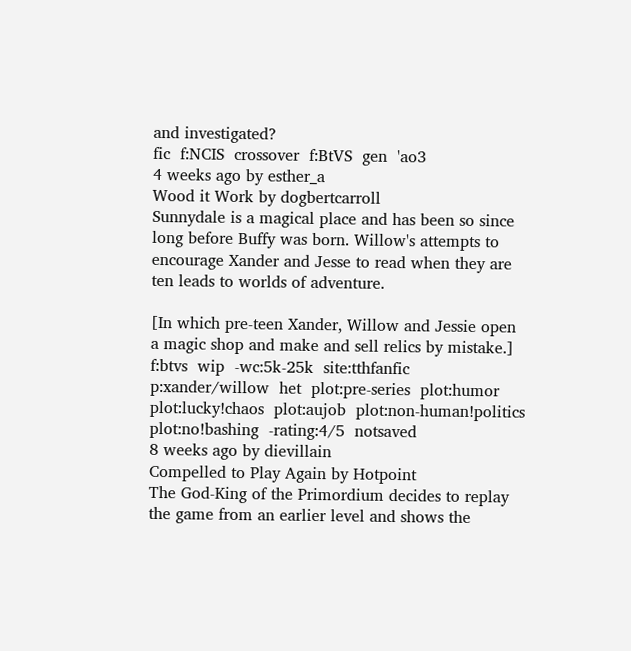and investigated?
fic  f:NCIS  crossover  f:BtVS  gen  'ao3
4 weeks ago by esther_a
Wood it Work by dogbertcarroll
Sunnydale is a magical place and has been so since long before Buffy was born. Willow's attempts to encourage Xander and Jesse to read when they are ten leads to worlds of adventure.

[In which pre-teen Xander, Willow and Jessie open a magic shop and make and sell relics by mistake.]
f:btvs  wip  -wc:5k-25k  site:tthfanfic  p:xander/willow  het  plot:pre-series  plot:humor  plot:lucky!chaos  plot:aujob  plot:non-human!politics  plot:no!bashing  -rating:4/5  notsaved
8 weeks ago by dievillain
Compelled to Play Again by Hotpoint
The God-King of the Primordium decides to replay the game from an earlier level and shows the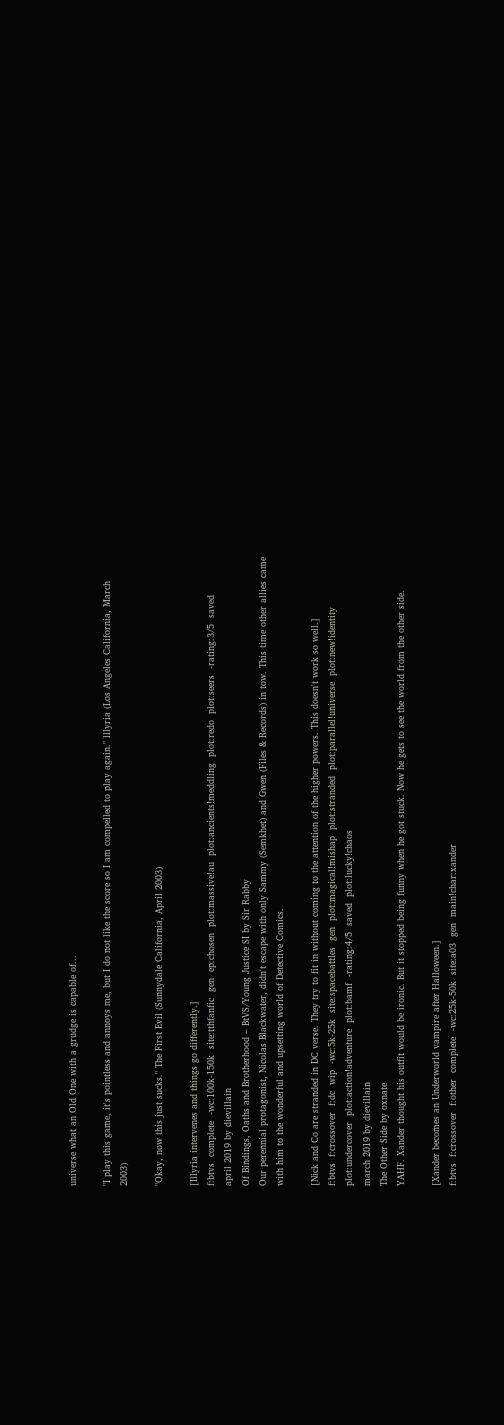universe what an Old One with a grudge is capable of...

"I play this game, it's pointless and annoys me, but I do not like the score so I am compelled to play again." lllyria (Los Angeles California, March 2003)

"Okay, now this just sucks." The First Evil (Sunnydale California, April 2003)

[Illyria intervenes and things go differently.]
f:btvs  complete  -wc:100k-150k  site:tthfanfic  gen  ep:chosen  plot:massive!au  plot:ancients!meddling  plot:redo  plot:seers  -rating:3/5  saved
april 2019 by dievillain
Of Bindings, Oaths and Brotherhood – BtVS/Young Justice SI by Sir Rabby
Our perennial protagonist, Nicolas Blackwater, didn't escape with only Sammy (Semkhet) and Gwen (Files & Records) in tow. This time other allies came with him to the wonderful and upsetting world of Detective Comics.

[Nick and Co are stranded in DC verse. They try to fit in without coming to the attention of the higher powers. This doesn't work so well.]
f:btvs  f:crossover  f:dc  wip  -wc:5k-25k  site:spacebattles  gen  plot:magical!mishap  plot:stranded  plot:parallel!universe  plot:new!identity  plot:undercover  plot:action!adventure  plot:bamf  -rating:4/5  saved  plot:lucky!chaos
march 2019 by dievillain
The Other Side by oxnate
YAHF. Xander thought his outfit would be ironic. But it stopped being funny when he got stuck. Now he gets to see the world from the other side.

[Xander becomes an Underworld vampire after Halloween.]
f:btvs  f:crossover  f:other  complete  -wc:25k-50k  site:a03  gen  main!char:xander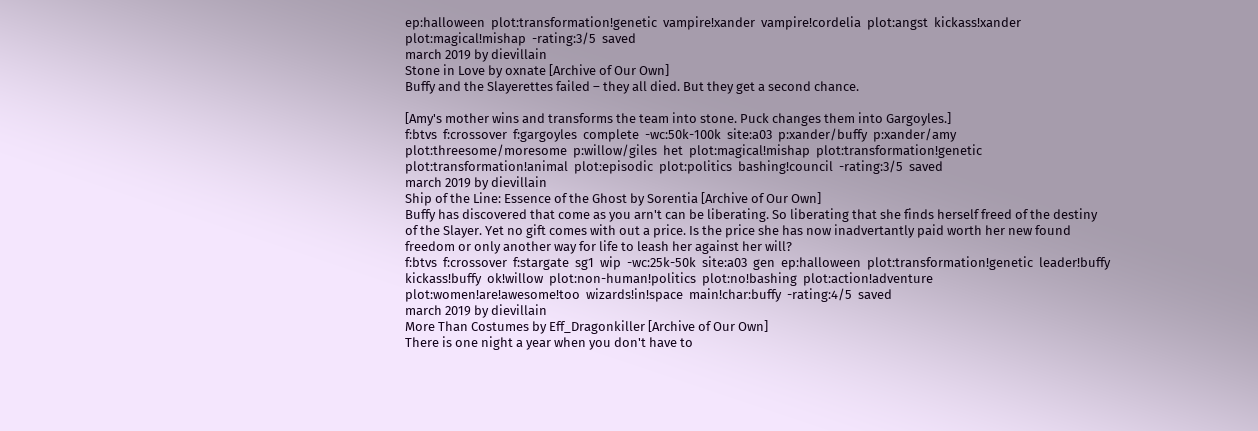ep:halloween  plot:transformation!genetic  vampire!xander  vampire!cordelia  plot:angst  kickass!xander  plot:magical!mishap  -rating:3/5  saved
march 2019 by dievillain
Stone in Love by oxnate [Archive of Our Own]
Buffy and the Slayerettes failed – they all died. But they get a second chance.

[Amy's mother wins and transforms the team into stone. Puck changes them into Gargoyles.]
f:btvs  f:crossover  f:gargoyles  complete  -wc:50k-100k  site:a03  p:xander/buffy  p:xander/amy  plot:threesome/moresome  p:willow/giles  het  plot:magical!mishap  plot:transformation!genetic  plot:transformation!animal  plot:episodic  plot:politics  bashing!council  -rating:3/5  saved
march 2019 by dievillain
Ship of the Line: Essence of the Ghost by Sorentia [Archive of Our Own]
Buffy has discovered that come as you arn't can be liberating. So liberating that she finds herself freed of the destiny of the Slayer. Yet no gift comes with out a price. Is the price she has now inadvertantly paid worth her new found freedom or only another way for life to leash her against her will?
f:btvs  f:crossover  f:stargate  sg1  wip  -wc:25k-50k  site:a03  gen  ep:halloween  plot:transformation!genetic  leader!buffy  kickass!buffy  ok!willow  plot:non-human!politics  plot:no!bashing  plot:action!adventure  plot:women!are!awesome!too  wizards!in!space  main!char:buffy  -rating:4/5  saved
march 2019 by dievillain
More Than Costumes by Eff_Dragonkiller [Archive of Our Own]
There is one night a year when you don't have to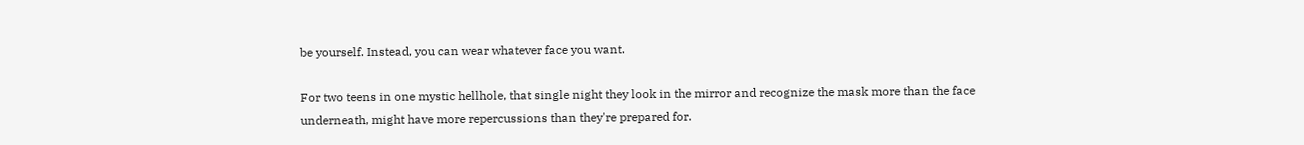be yourself. Instead, you can wear whatever face you want.

For two teens in one mystic hellhole, that single night they look in the mirror and recognize the mask more than the face underneath, might have more repercussions than they're prepared for.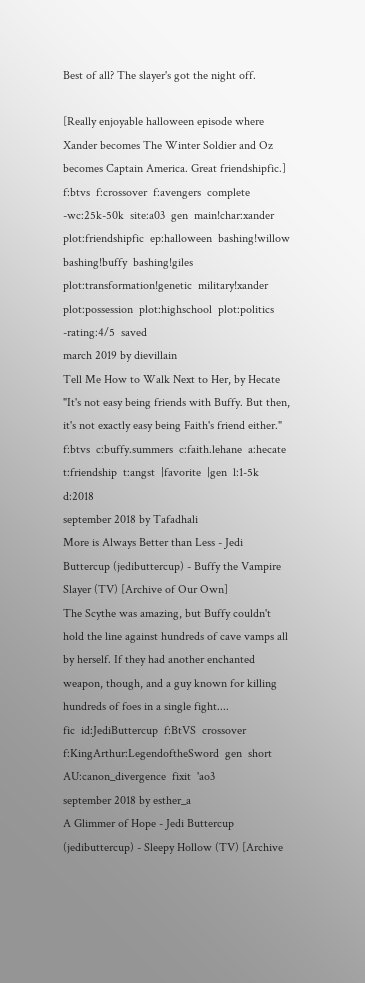Best of all? The slayer's got the night off.

[Really enjoyable halloween episode where Xander becomes The Winter Soldier and Oz becomes Captain America. Great friendshipfic.]
f:btvs  f:crossover  f:avengers  complete  -wc:25k-50k  site:a03  gen  main!char:xander  plot:friendshipfic  ep:halloween  bashing!willow  bashing!buffy  bashing!giles  plot:transformation!genetic  military!xander  plot:possession  plot:highschool  plot:politics  -rating:4/5  saved
march 2019 by dievillain
Tell Me How to Walk Next to Her, by Hecate
"It's not easy being friends with Buffy. But then, it's not exactly easy being Faith's friend either."
f:btvs  c:buffy.summers  c:faith.lehane  a:hecate  t:friendship  t:angst  |favorite  |gen  l:1-5k  d:2018
september 2018 by Tafadhali
More is Always Better than Less - Jedi Buttercup (jedibuttercup) - Buffy the Vampire Slayer (TV) [Archive of Our Own]
The Scythe was amazing, but Buffy couldn't hold the line against hundreds of cave vamps all by herself. If they had another enchanted weapon, though, and a guy known for killing hundreds of foes in a single fight....
fic  id:JediButtercup  f:BtVS  crossover  f:KingArthur:LegendoftheSword  gen  short  AU:canon_divergence  fixit  'ao3
september 2018 by esther_a
A Glimmer of Hope - Jedi Buttercup (jedibuttercup) - Sleepy Hollow (TV) [Archive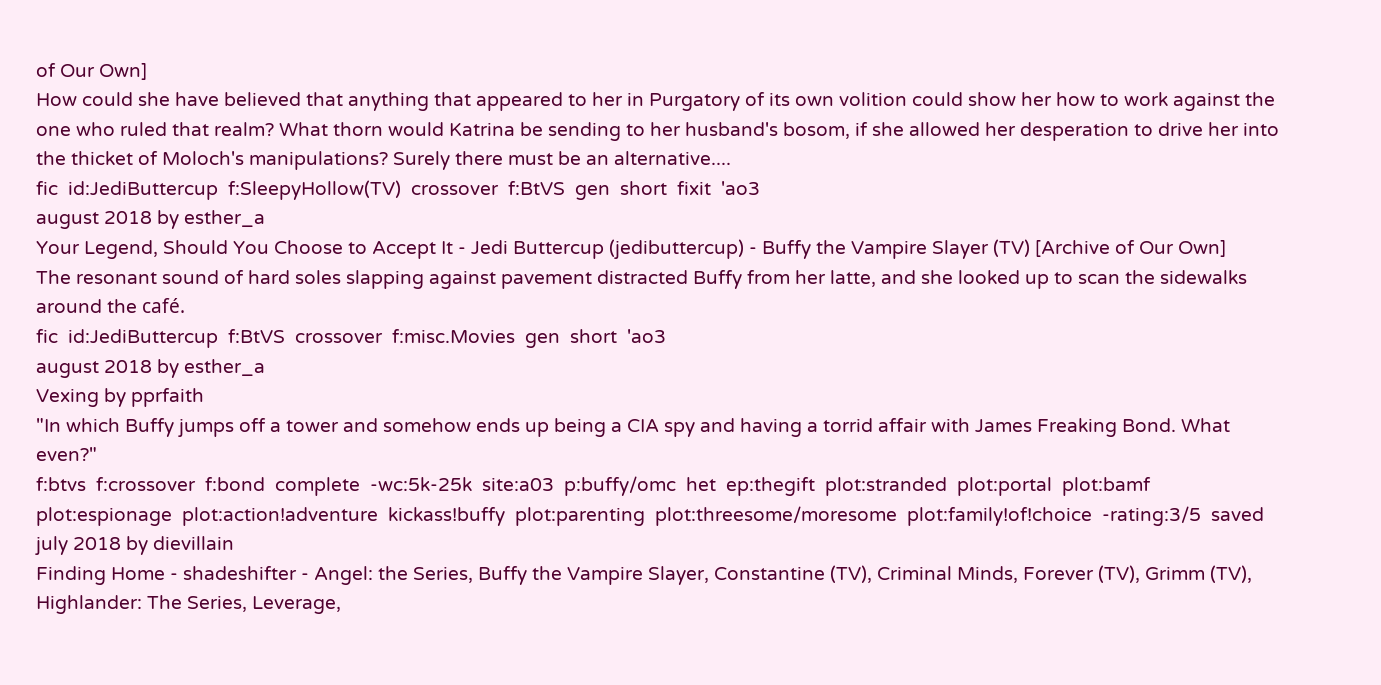of Our Own]
How could she have believed that anything that appeared to her in Purgatory of its own volition could show her how to work against the one who ruled that realm? What thorn would Katrina be sending to her husband's bosom, if she allowed her desperation to drive her into the thicket of Moloch's manipulations? Surely there must be an alternative....
fic  id:JediButtercup  f:SleepyHollow(TV)  crossover  f:BtVS  gen  short  fixit  'ao3
august 2018 by esther_a
Your Legend, Should You Choose to Accept It - Jedi Buttercup (jedibuttercup) - Buffy the Vampire Slayer (TV) [Archive of Our Own]
The resonant sound of hard soles slapping against pavement distracted Buffy from her latte, and she looked up to scan the sidewalks around the café.
fic  id:JediButtercup  f:BtVS  crossover  f:misc.Movies  gen  short  'ao3
august 2018 by esther_a
Vexing by pprfaith
"In which Buffy jumps off a tower and somehow ends up being a CIA spy and having a torrid affair with James Freaking Bond. What even?"
f:btvs  f:crossover  f:bond  complete  -wc:5k-25k  site:a03  p:buffy/omc  het  ep:thegift  plot:stranded  plot:portal  plot:bamf  plot:espionage  plot:action!adventure  kickass!buffy  plot:parenting  plot:threesome/moresome  plot:family!of!choice  -rating:3/5  saved
july 2018 by dievillain
Finding Home - shadeshifter - Angel: the Series, Buffy the Vampire Slayer, Constantine (TV), Criminal Minds, Forever (TV), Grimm (TV), Highlander: The Series, Leverage,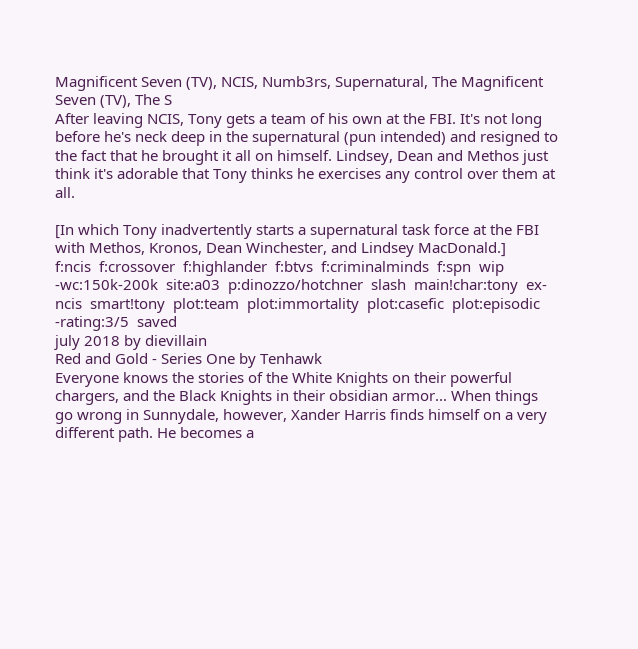Magnificent Seven (TV), NCIS, Numb3rs, Supernatural, The Magnificent Seven (TV), The S
After leaving NCIS, Tony gets a team of his own at the FBI. It's not long before he's neck deep in the supernatural (pun intended) and resigned to the fact that he brought it all on himself. Lindsey, Dean and Methos just think it's adorable that Tony thinks he exercises any control over them at all.

[In which Tony inadvertently starts a supernatural task force at the FBI with Methos, Kronos, Dean Winchester, and Lindsey MacDonald.]
f:ncis  f:crossover  f:highlander  f:btvs  f:criminalminds  f:spn  wip  -wc:150k-200k  site:a03  p:dinozzo/hotchner  slash  main!char:tony  ex-ncis  smart!tony  plot:team  plot:immortality  plot:casefic  plot:episodic  -rating:3/5  saved
july 2018 by dievillain
Red and Gold - Series One by Tenhawk
Everyone knows the stories of the White Knights on their powerful chargers, and the Black Knights in their obsidian armor... When things go wrong in Sunnydale, however, Xander Harris finds himself on a very different path. He becomes a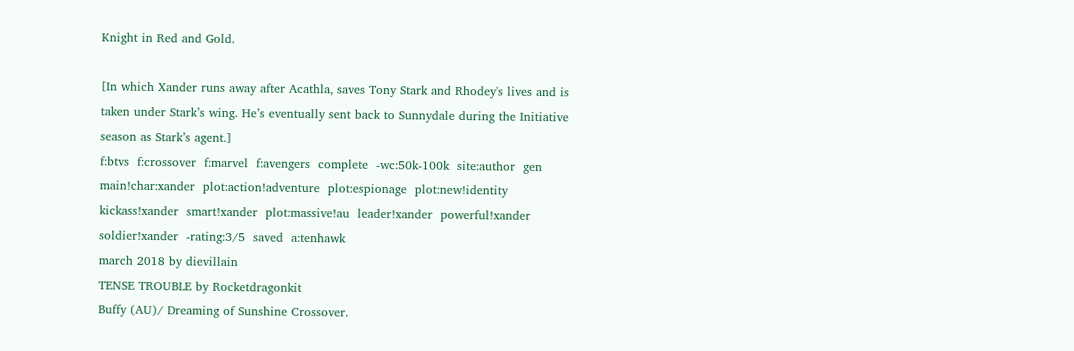Knight in Red and Gold.

[In which Xander runs away after Acathla, saves Tony Stark and Rhodey's lives and is taken under Stark’s wing. He’s eventually sent back to Sunnydale during the Initiative season as Stark’s agent.]
f:btvs  f:crossover  f:marvel  f:avengers  complete  -wc:50k-100k  site:author  gen  main!char:xander  plot:action!adventure  plot:espionage  plot:new!identity  kickass!xander  smart!xander  plot:massive!au  leader!xander  powerful!xander  soldier!xander  -rating:3/5  saved  a:tenhawk
march 2018 by dievillain
TENSE TROUBLE by Rocketdragonkit
Buffy (AU)/ Dreaming of Sunshine Crossover.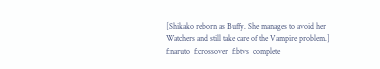[Shikako reborn as Buffy. She manages to avoid her Watchers and still take care of the Vampire problem.]
f:naruto  f:crossover  f:btvs  complete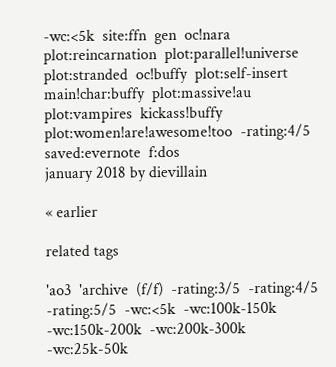-wc:<5k  site:ffn  gen  oc!nara  plot:reincarnation  plot:parallel!universe  plot:stranded  oc!buffy  plot:self-insert  main!char:buffy  plot:massive!au  plot:vampires  kickass!buffy  plot:women!are!awesome!too  -rating:4/5  saved:evernote  f:dos
january 2018 by dievillain

« earlier

related tags

'ao3  'archive  (f/f)  -rating:3/5  -rating:4/5  -rating:5/5  -wc:<5k  -wc:100k-150k  -wc:150k-200k  -wc:200k-300k  -wc:25k-50k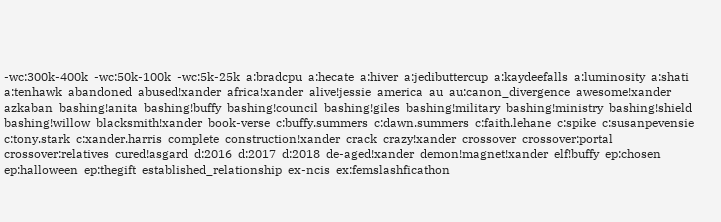-wc:300k-400k  -wc:50k-100k  -wc:5k-25k  a:bradcpu  a:hecate  a:hiver  a:jedibuttercup  a:kaydeefalls  a:luminosity  a:shati  a:tenhawk  abandoned  abused!xander  africa!xander  alive!jessie  america  au  au:canon_divergence  awesome!xander  azkaban  bashing!anita  bashing!buffy  bashing!council  bashing!giles  bashing!military  bashing!ministry  bashing!shield  bashing!willow  blacksmith!xander  book-verse  c:buffy.summers  c:dawn.summers  c:faith.lehane  c:spike  c:susanpevensie  c:tony.stark  c:xander.harris  complete  construction!xander  crack  crazy!xander  crossover  crossover:portal  crossover:relatives  cured!asgard  d:2016  d:2017  d:2018  de-aged!xander  demon!magnet!xander  elf!buffy  ep:chosen  ep:halloween  ep:thegift  established_relationship  ex-ncis  ex:femslashficathon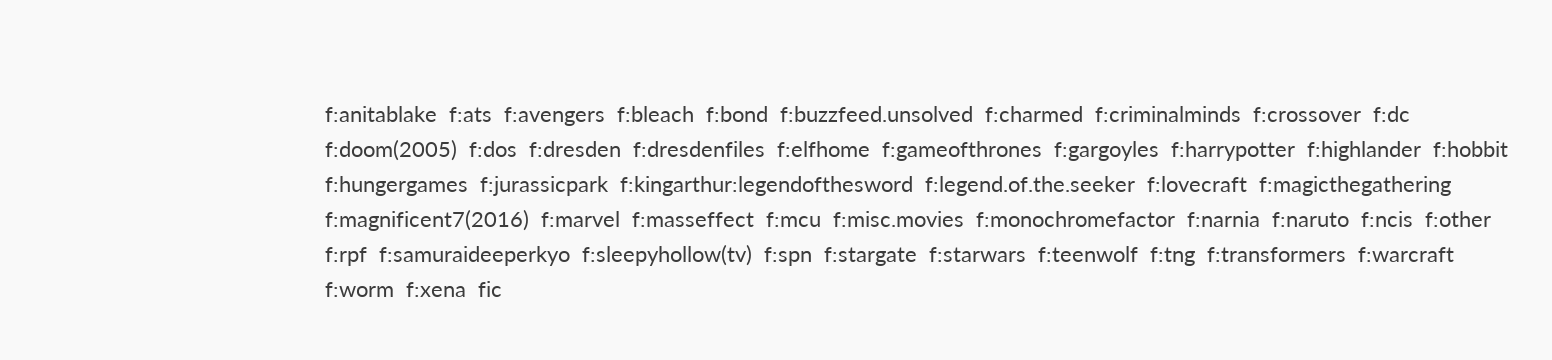f:anitablake  f:ats  f:avengers  f:bleach  f:bond  f:buzzfeed.unsolved  f:charmed  f:criminalminds  f:crossover  f:dc  f:doom(2005)  f:dos  f:dresden  f:dresdenfiles  f:elfhome  f:gameofthrones  f:gargoyles  f:harrypotter  f:highlander  f:hobbit  f:hungergames  f:jurassicpark  f:kingarthur:legendofthesword  f:legend.of.the.seeker  f:lovecraft  f:magicthegathering  f:magnificent7(2016)  f:marvel  f:masseffect  f:mcu  f:misc.movies  f:monochromefactor  f:narnia  f:naruto  f:ncis  f:other  f:rpf  f:samuraideeperkyo  f:sleepyhollow(tv)  f:spn  f:stargate  f:starwars  f:teenwolf  f:tng  f:transformers  f:warcraft  f:worm  f:xena  fic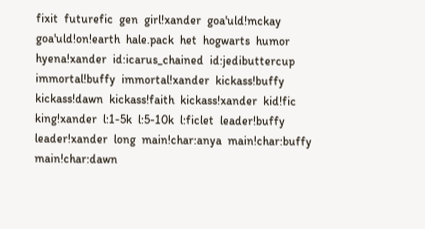fixit  futurefic  gen  girl!xander  goa'uld!mckay  goa'uld!on!earth  hale.pack  het  hogwarts  humor  hyena!xander  id:icarus_chained  id:jedibuttercup  immortal!buffy  immortal!xander  kickass!buffy  kickass!dawn  kickass!faith  kickass!xander  kid!fic  king!xander  l:1-5k  l:5-10k  l:ficlet  leader!buffy  leader!xander  long  main!char:anya  main!char:buffy  main!char:dawn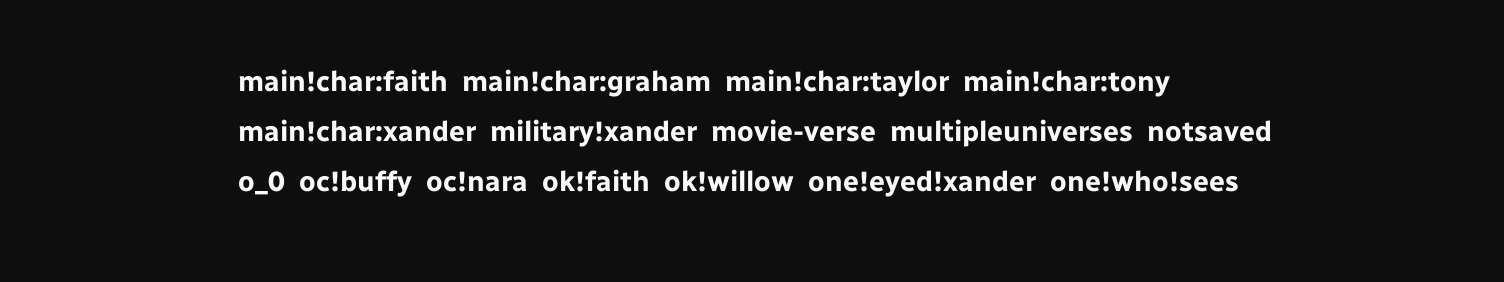main!char:faith  main!char:graham  main!char:taylor  main!char:tony  main!char:xander  military!xander  movie-verse  multipleuniverses  notsaved  o_0  oc!buffy  oc!nara  ok!faith  ok!willow  one!eyed!xander  one!who!sees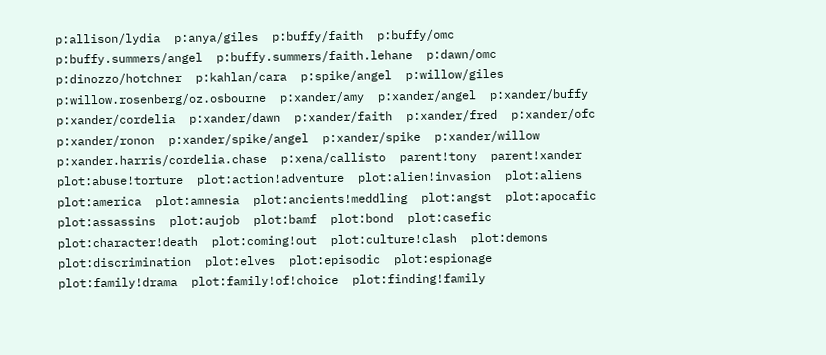p:allison/lydia  p:anya/giles  p:buffy/faith  p:buffy/omc  p:buffy.summers/angel  p:buffy.summers/faith.lehane  p:dawn/omc  p:dinozzo/hotchner  p:kahlan/cara  p:spike/angel  p:willow/giles  p:willow.rosenberg/oz.osbourne  p:xander/amy  p:xander/angel  p:xander/buffy  p:xander/cordelia  p:xander/dawn  p:xander/faith  p:xander/fred  p:xander/ofc  p:xander/ronon  p:xander/spike/angel  p:xander/spike  p:xander/willow  p:xander.harris/cordelia.chase  p:xena/callisto  parent!tony  parent!xander  plot:abuse!torture  plot:action!adventure  plot:alien!invasion  plot:aliens  plot:america  plot:amnesia  plot:ancients!meddling  plot:angst  plot:apocafic  plot:assassins  plot:aujob  plot:bamf  plot:bond  plot:casefic  plot:character!death  plot:coming!out  plot:culture!clash  plot:demons  plot:discrimination  plot:elves  plot:episodic  plot:espionage  plot:family!drama  plot:family!of!choice  plot:finding!family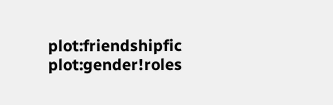plot:friendshipfic  plot:gender!roles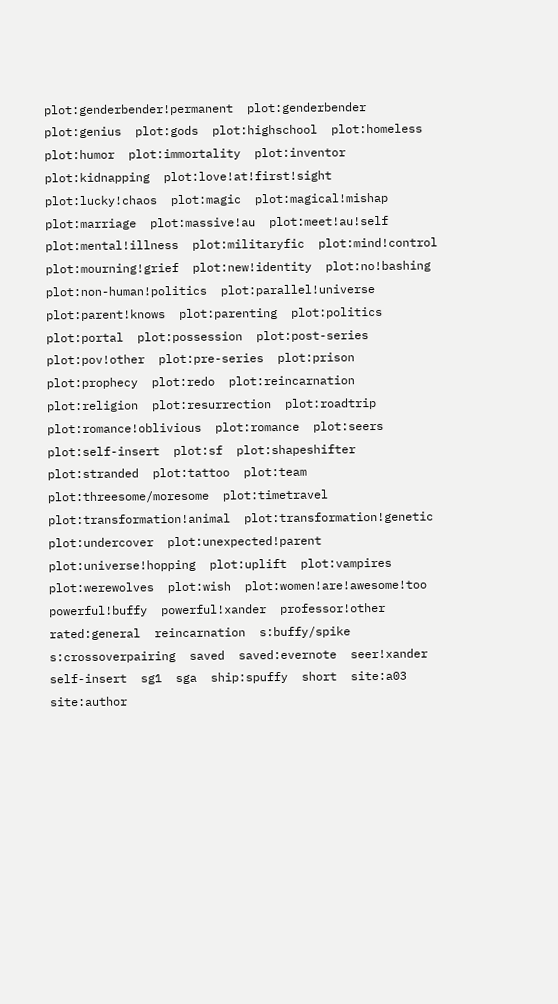plot:genderbender!permanent  plot:genderbender  plot:genius  plot:gods  plot:highschool  plot:homeless  plot:humor  plot:immortality  plot:inventor  plot:kidnapping  plot:love!at!first!sight  plot:lucky!chaos  plot:magic  plot:magical!mishap  plot:marriage  plot:massive!au  plot:meet!au!self  plot:mental!illness  plot:militaryfic  plot:mind!control  plot:mourning!grief  plot:new!identity  plot:no!bashing  plot:non-human!politics  plot:parallel!universe  plot:parent!knows  plot:parenting  plot:politics  plot:portal  plot:possession  plot:post-series  plot:pov!other  plot:pre-series  plot:prison  plot:prophecy  plot:redo  plot:reincarnation  plot:religion  plot:resurrection  plot:roadtrip  plot:romance!oblivious  plot:romance  plot:seers  plot:self-insert  plot:sf  plot:shapeshifter  plot:stranded  plot:tattoo  plot:team  plot:threesome/moresome  plot:timetravel  plot:transformation!animal  plot:transformation!genetic  plot:undercover  plot:unexpected!parent  plot:universe!hopping  plot:uplift  plot:vampires  plot:werewolves  plot:wish  plot:women!are!awesome!too  powerful!buffy  powerful!xander  professor!other  rated:general  reincarnation  s:buffy/spike  s:crossoverpairing  saved  saved:evernote  seer!xander  self-insert  sg1  sga  ship:spuffy  short  site:a03  site:author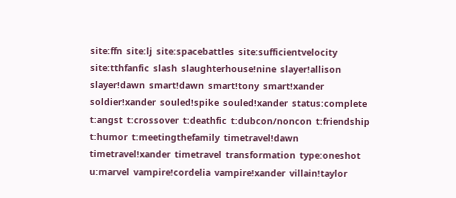site:ffn  site:lj  site:spacebattles  site:sufficientvelocity  site:tthfanfic  slash  slaughterhouse!nine  slayer!allison  slayer!dawn  smart!dawn  smart!tony  smart!xander  soldier!xander  souled!spike  souled!xander  status:complete  t:angst  t:crossover  t:deathfic  t:dubcon/noncon  t:friendship  t:humor  t:meetingthefamily  timetravel!dawn  timetravel!xander  timetravel  transformation  type:oneshot  u:marvel  vampire!cordelia  vampire!xander  villain!taylor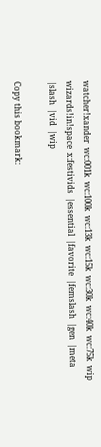watcher!xander  wc:001k  wc:100k  wc:13k  wc:15k  wc:30k  wc:40k  wc:75k  wip  wizards!in!space  x:festivids  |essential  |favorite  |femslash  |gen  |meta  |slash  |vid  |wip

Copy this bookmark: